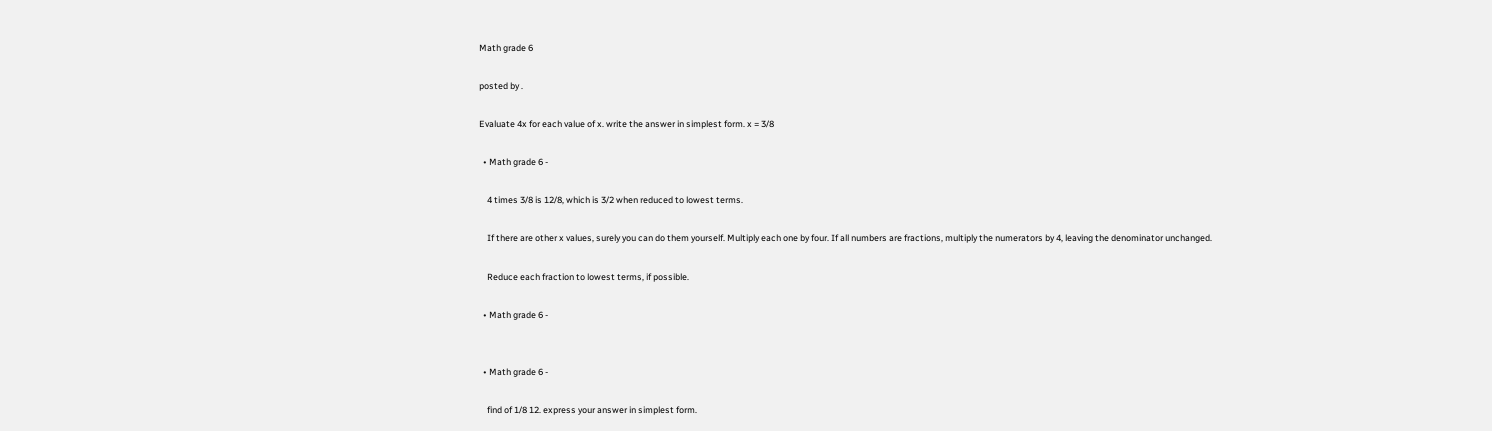Math grade 6

posted by .

Evaluate 4x for each value of x. write the answer in simplest form. x = 3/8

  • Math grade 6 -

    4 times 3/8 is 12/8, which is 3/2 when reduced to lowest terms.

    If there are other x values, surely you can do them yourself. Multiply each one by four. If all numbers are fractions, multiply the numerators by 4, leaving the denominator unchanged.

    Reduce each fraction to lowest terms, if possible.

  • Math grade 6 -


  • Math grade 6 -

    find of 1/8 12. express your answer in simplest form.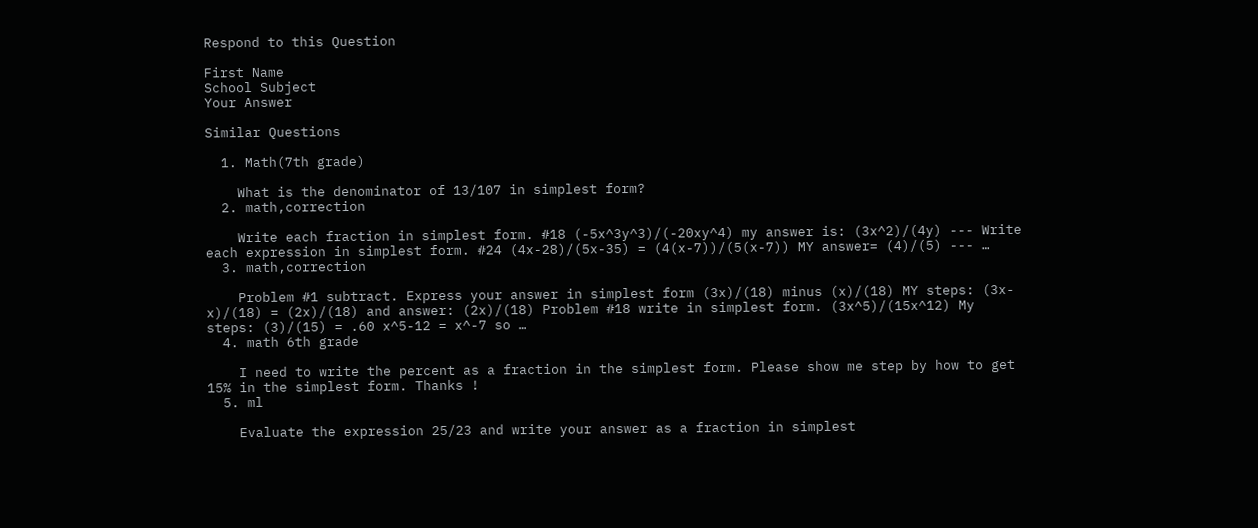Respond to this Question

First Name
School Subject
Your Answer

Similar Questions

  1. Math(7th grade)

    What is the denominator of 13/107 in simplest form?
  2. math,correction

    Write each fraction in simplest form. #18 (-5x^3y^3)/(-20xy^4) my answer is: (3x^2)/(4y) --- Write each expression in simplest form. #24 (4x-28)/(5x-35) = (4(x-7))/(5(x-7)) MY answer= (4)/(5) --- …
  3. math,correction

    Problem #1 subtract. Express your answer in simplest form (3x)/(18) minus (x)/(18) MY steps: (3x-x)/(18) = (2x)/(18) and answer: (2x)/(18) Problem #18 write in simplest form. (3x^5)/(15x^12) My steps: (3)/(15) = .60 x^5-12 = x^-7 so …
  4. math 6th grade

    I need to write the percent as a fraction in the simplest form. Please show me step by how to get 15% in the simplest form. Thanks !
  5. ml

    Evaluate the expression 25/23 and write your answer as a fraction in simplest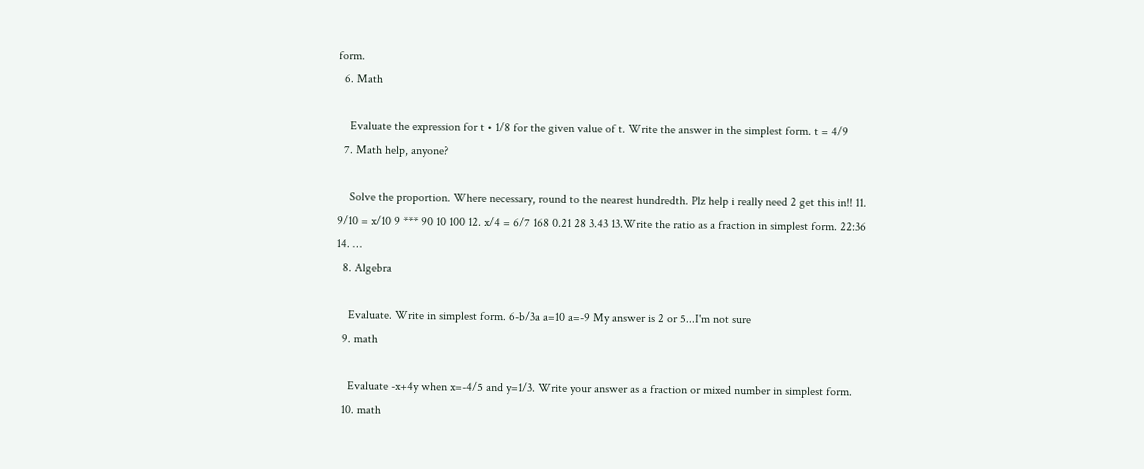form.
  6. Math

    Evaluate the expression for t • 1/8 for the given value of t. Write the answer in the simplest form. t = 4/9
  7. Math help, anyone?

    Solve the proportion. Where necessary, round to the nearest hundredth. Plz help i really need 2 get this in!! 11. 9/10 = x/10 9 *** 90 10 100 12. x/4 = 6/7 168 0.21 28 3.43 13.Write the ratio as a fraction in simplest form. 22:36 14. …
  8. Algebra

    Evaluate. Write in simplest form. 6-b/3a a=10 a=-9 My answer is 2 or 5...I'm not sure
  9. math

    Evaluate -x+4y when x=-4/5 and y=1/3. Write your answer as a fraction or mixed number in simplest form.
  10. math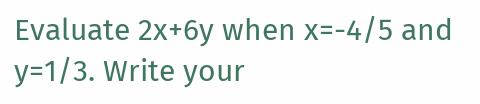Evaluate 2x+6y when x=-4/5 and y=1/3. Write your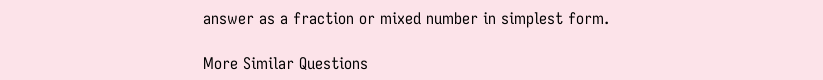answer as a fraction or mixed number in simplest form.

More Similar Questions